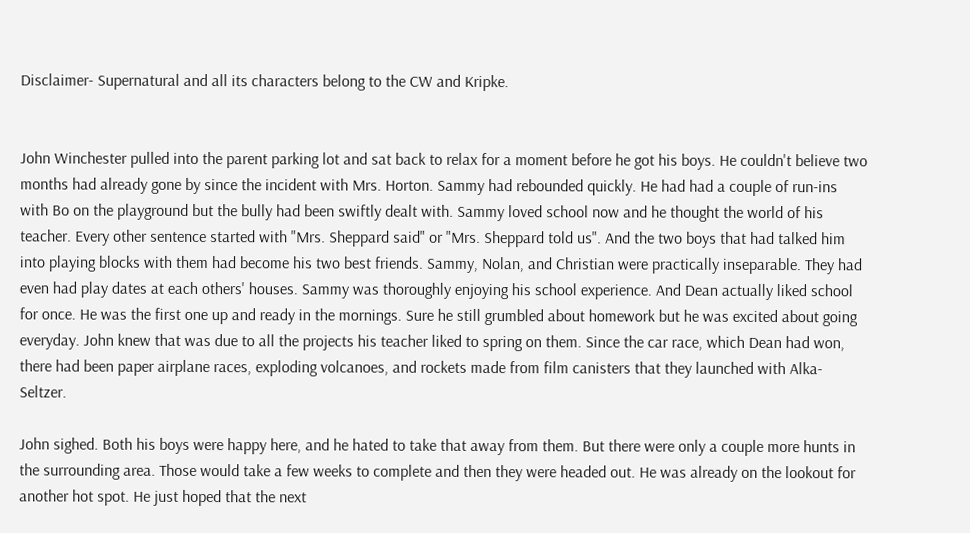Disclaimer- Supernatural and all its characters belong to the CW and Kripke.


John Winchester pulled into the parent parking lot and sat back to relax for a moment before he got his boys. He couldn't believe two months had already gone by since the incident with Mrs. Horton. Sammy had rebounded quickly. He had had a couple of run-ins with Bo on the playground but the bully had been swiftly dealt with. Sammy loved school now and he thought the world of his teacher. Every other sentence started with "Mrs. Sheppard said" or "Mrs. Sheppard told us". And the two boys that had talked him into playing blocks with them had become his two best friends. Sammy, Nolan, and Christian were practically inseparable. They had even had play dates at each others' houses. Sammy was thoroughly enjoying his school experience. And Dean actually liked school for once. He was the first one up and ready in the mornings. Sure he still grumbled about homework but he was excited about going everyday. John knew that was due to all the projects his teacher liked to spring on them. Since the car race, which Dean had won, there had been paper airplane races, exploding volcanoes, and rockets made from film canisters that they launched with Alka-Seltzer.

John sighed. Both his boys were happy here, and he hated to take that away from them. But there were only a couple more hunts in the surrounding area. Those would take a few weeks to complete and then they were headed out. He was already on the lookout for another hot spot. He just hoped that the next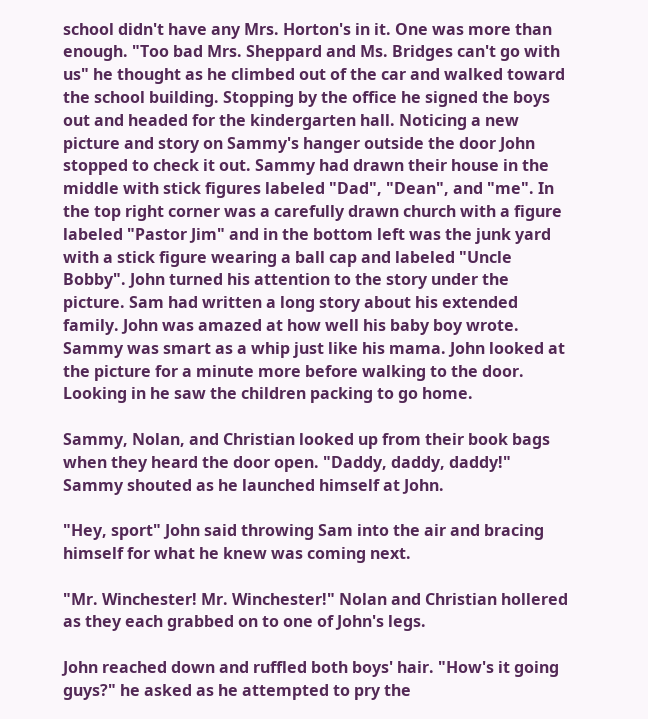school didn't have any Mrs. Horton's in it. One was more than enough. "Too bad Mrs. Sheppard and Ms. Bridges can't go with us" he thought as he climbed out of the car and walked toward the school building. Stopping by the office he signed the boys out and headed for the kindergarten hall. Noticing a new picture and story on Sammy's hanger outside the door John stopped to check it out. Sammy had drawn their house in the middle with stick figures labeled "Dad", "Dean", and "me". In the top right corner was a carefully drawn church with a figure labeled "Pastor Jim" and in the bottom left was the junk yard with a stick figure wearing a ball cap and labeled "Uncle Bobby". John turned his attention to the story under the picture. Sam had written a long story about his extended family. John was amazed at how well his baby boy wrote. Sammy was smart as a whip just like his mama. John looked at the picture for a minute more before walking to the door. Looking in he saw the children packing to go home.

Sammy, Nolan, and Christian looked up from their book bags when they heard the door open. "Daddy, daddy, daddy!" Sammy shouted as he launched himself at John.

"Hey, sport" John said throwing Sam into the air and bracing himself for what he knew was coming next.

"Mr. Winchester! Mr. Winchester!" Nolan and Christian hollered as they each grabbed on to one of John's legs.

John reached down and ruffled both boys' hair. "How's it going guys?" he asked as he attempted to pry the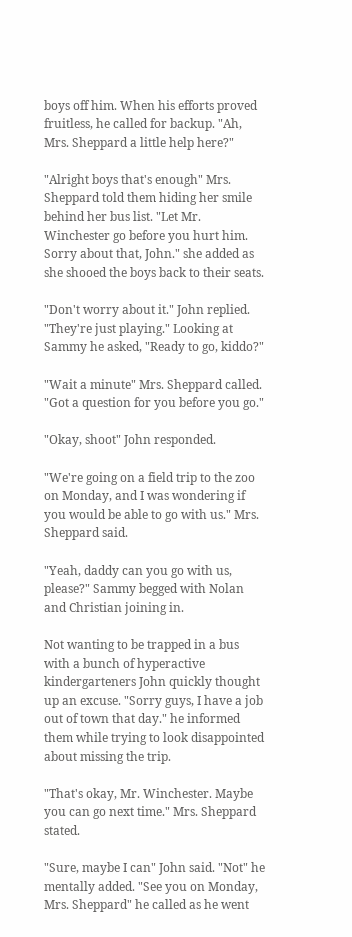boys off him. When his efforts proved fruitless, he called for backup. "Ah, Mrs. Sheppard a little help here?"

"Alright boys that's enough" Mrs. Sheppard told them hiding her smile behind her bus list. "Let Mr. Winchester go before you hurt him. Sorry about that, John." she added as she shooed the boys back to their seats.

"Don't worry about it." John replied. "They're just playing." Looking at Sammy he asked, "Ready to go, kiddo?"

"Wait a minute" Mrs. Sheppard called. "Got a question for you before you go."

"Okay, shoot" John responded.

"We're going on a field trip to the zoo on Monday, and I was wondering if you would be able to go with us." Mrs. Sheppard said.

"Yeah, daddy can you go with us, please?" Sammy begged with Nolan and Christian joining in.

Not wanting to be trapped in a bus with a bunch of hyperactive kindergarteners John quickly thought up an excuse. "Sorry guys, I have a job out of town that day." he informed them while trying to look disappointed about missing the trip.

"That's okay, Mr. Winchester. Maybe you can go next time." Mrs. Sheppard stated.

"Sure, maybe I can" John said. "Not" he mentally added. "See you on Monday, Mrs. Sheppard" he called as he went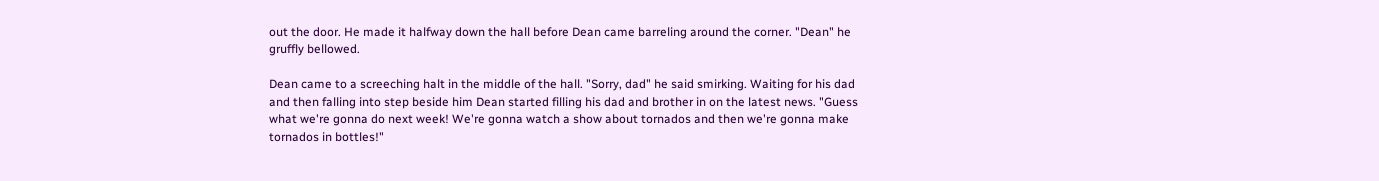out the door. He made it halfway down the hall before Dean came barreling around the corner. "Dean" he gruffly bellowed.

Dean came to a screeching halt in the middle of the hall. "Sorry, dad" he said smirking. Waiting for his dad and then falling into step beside him Dean started filling his dad and brother in on the latest news. "Guess what we're gonna do next week! We're gonna watch a show about tornados and then we're gonna make tornados in bottles!"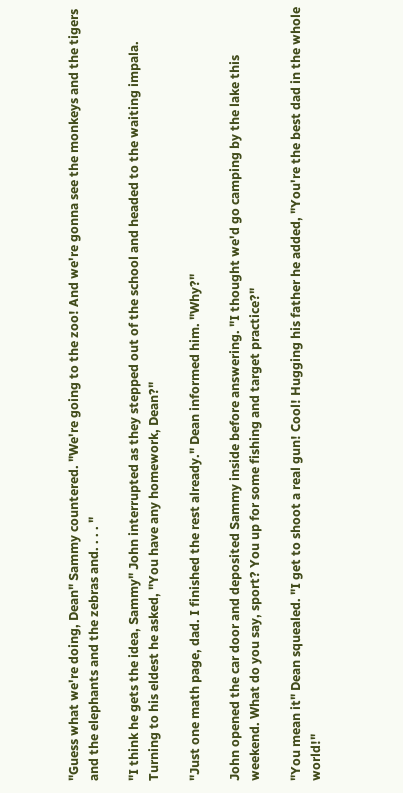"Guess what we're doing, Dean" Sammy countered. "We're going to the zoo! And we're gonna see the monkeys and the tigers and the elephants and the zebras and. . . . "

"I think he gets the idea, Sammy" John interrupted as they stepped out of the school and headed to the waiting impala. Turning to his eldest he asked, "You have any homework, Dean?"

"Just one math page, dad. I finished the rest already." Dean informed him. "Why?"

John opened the car door and deposited Sammy inside before answering. "I thought we'd go camping by the lake this weekend. What do you say, sport? You up for some fishing and target practice?"

"You mean it" Dean squealed. "I get to shoot a real gun! Cool! Hugging his father he added, "You're the best dad in the whole world!"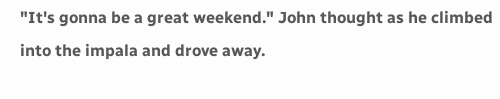"It's gonna be a great weekend." John thought as he climbed into the impala and drove away.